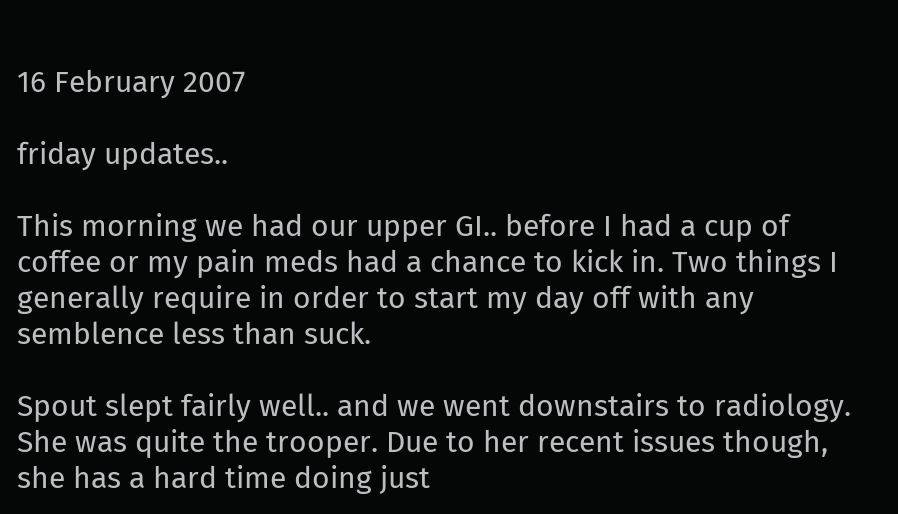16 February 2007

friday updates..

This morning we had our upper GI.. before I had a cup of coffee or my pain meds had a chance to kick in. Two things I generally require in order to start my day off with any semblence less than suck.

Spout slept fairly well.. and we went downstairs to radiology. She was quite the trooper. Due to her recent issues though, she has a hard time doing just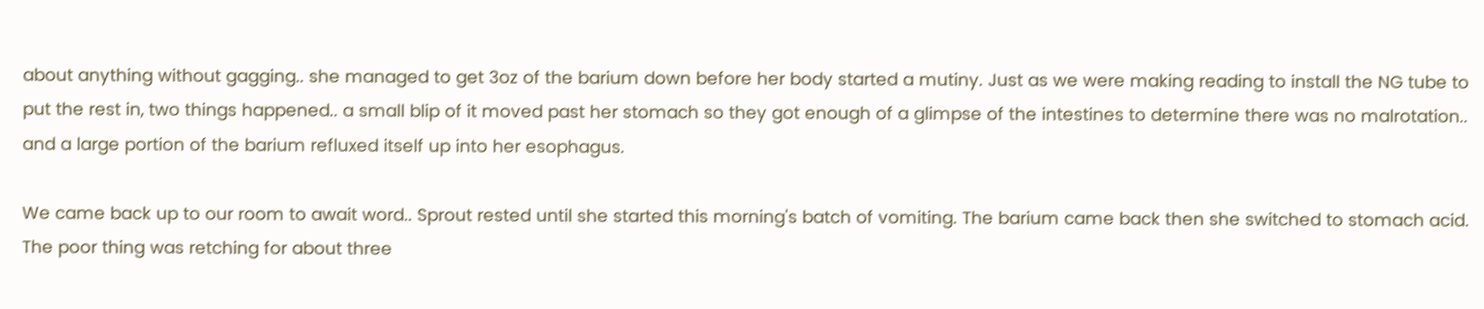about anything without gagging.. she managed to get 3oz of the barium down before her body started a mutiny. Just as we were making reading to install the NG tube to put the rest in, two things happened.. a small blip of it moved past her stomach so they got enough of a glimpse of the intestines to determine there was no malrotation.. and a large portion of the barium refluxed itself up into her esophagus.

We came back up to our room to await word.. Sprout rested until she started this morning's batch of vomiting. The barium came back then she switched to stomach acid. The poor thing was retching for about three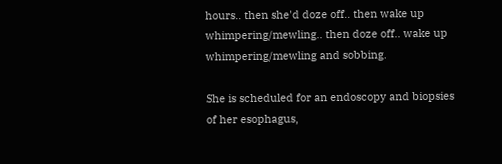hours.. then she'd doze off.. then wake up whimpering/mewling.. then doze off.. wake up whimpering/mewling and sobbing.

She is scheduled for an endoscopy and biopsies of her esophagus,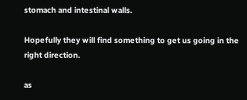stomach and intestinal walls.

Hopefully they will find something to get us going in the right direction.

as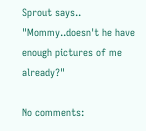Sprout says.. "Mommy..doesn't he have enough pictures of me already?"

No comments: